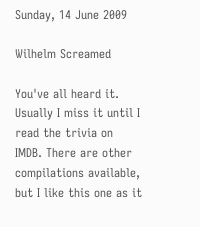Sunday, 14 June 2009

Wilhelm Screamed

You've all heard it. Usually I miss it until I read the trivia on IMDB. There are other compilations available, but I like this one as it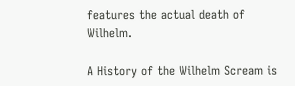features the actual death of Wilhelm.

A History of the Wilhelm Scream is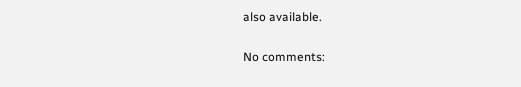also available.

No comments: